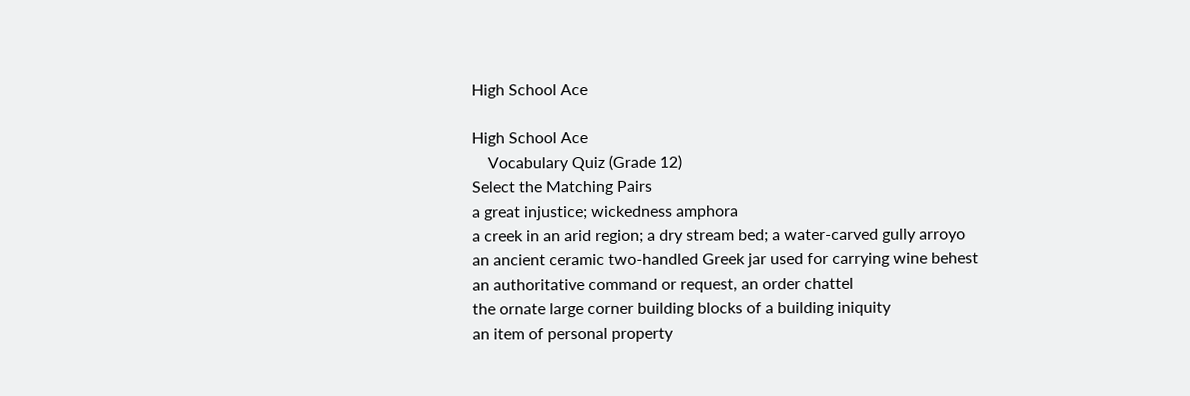High School Ace

High School Ace
    Vocabulary Quiz (Grade 12)
Select the Matching Pairs
a great injustice; wickedness amphora
a creek in an arid region; a dry stream bed; a water-carved gully arroyo
an ancient ceramic two-handled Greek jar used for carrying wine behest
an authoritative command or request, an order chattel
the ornate large corner building blocks of a building iniquity
an item of personal property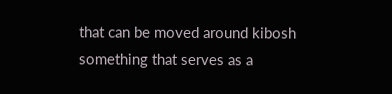that can be moved around kibosh
something that serves as a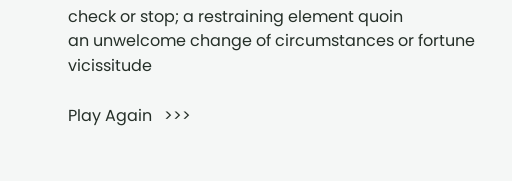check or stop; a restraining element quoin
an unwelcome change of circumstances or fortune vicissitude

Play Again   >>>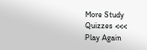More Study Quizzes <<<   Play Again